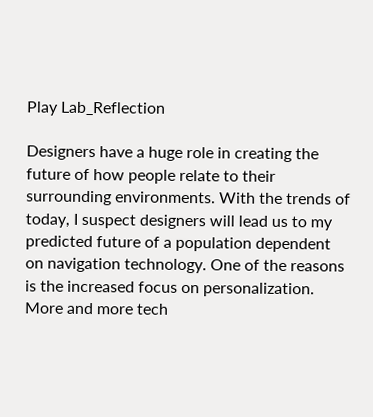Play Lab_Reflection

Designers have a huge role in creating the future of how people relate to their surrounding environments. With the trends of today, I suspect designers will lead us to my predicted future of a population dependent on navigation technology. One of the reasons is the increased focus on personalization. More and more tech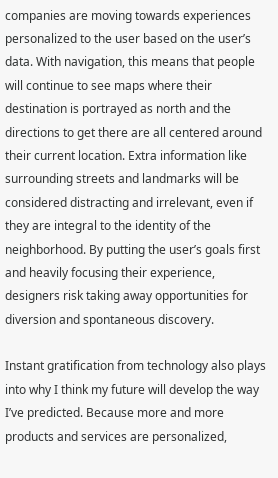companies are moving towards experiences personalized to the user based on the user’s data. With navigation, this means that people will continue to see maps where their destination is portrayed as north and the directions to get there are all centered around their current location. Extra information like surrounding streets and landmarks will be considered distracting and irrelevant, even if they are integral to the identity of the neighborhood. By putting the user’s goals first and heavily focusing their experience, designers risk taking away opportunities for diversion and spontaneous discovery.

Instant gratification from technology also plays into why I think my future will develop the way I’ve predicted. Because more and more products and services are personalized,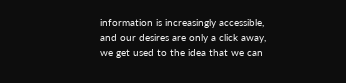information is increasingly accessible, and our desires are only a click away, we get used to the idea that we can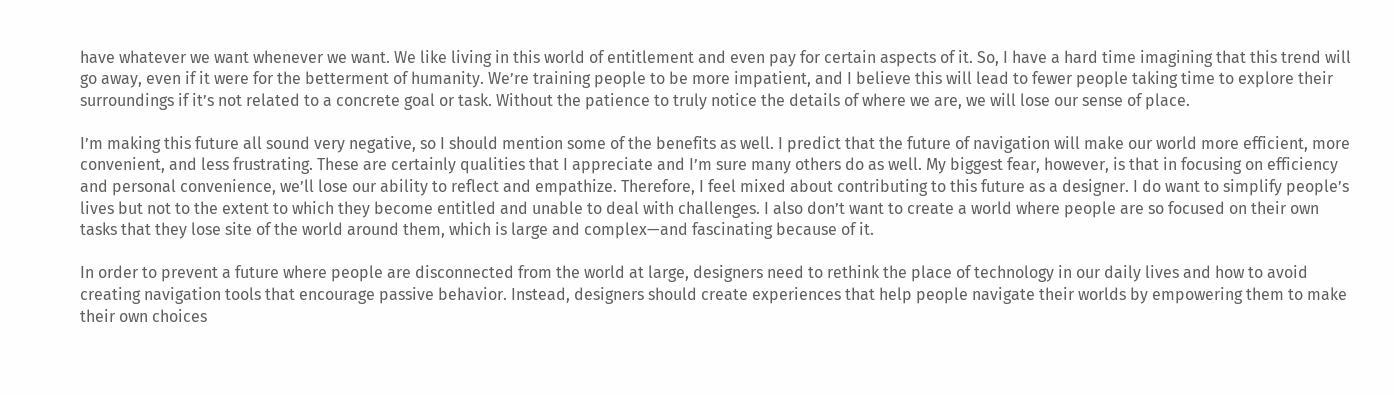have whatever we want whenever we want. We like living in this world of entitlement and even pay for certain aspects of it. So, I have a hard time imagining that this trend will go away, even if it were for the betterment of humanity. We’re training people to be more impatient, and I believe this will lead to fewer people taking time to explore their surroundings if it’s not related to a concrete goal or task. Without the patience to truly notice the details of where we are, we will lose our sense of place.

I’m making this future all sound very negative, so I should mention some of the benefits as well. I predict that the future of navigation will make our world more efficient, more convenient, and less frustrating. These are certainly qualities that I appreciate and I’m sure many others do as well. My biggest fear, however, is that in focusing on efficiency and personal convenience, we’ll lose our ability to reflect and empathize. Therefore, I feel mixed about contributing to this future as a designer. I do want to simplify people’s lives but not to the extent to which they become entitled and unable to deal with challenges. I also don’t want to create a world where people are so focused on their own tasks that they lose site of the world around them, which is large and complex—and fascinating because of it.

In order to prevent a future where people are disconnected from the world at large, designers need to rethink the place of technology in our daily lives and how to avoid creating navigation tools that encourage passive behavior. Instead, designers should create experiences that help people navigate their worlds by empowering them to make their own choices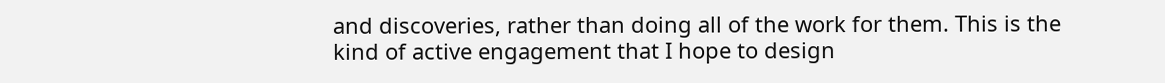and discoveries, rather than doing all of the work for them. This is the kind of active engagement that I hope to design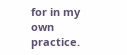for in my own practice.